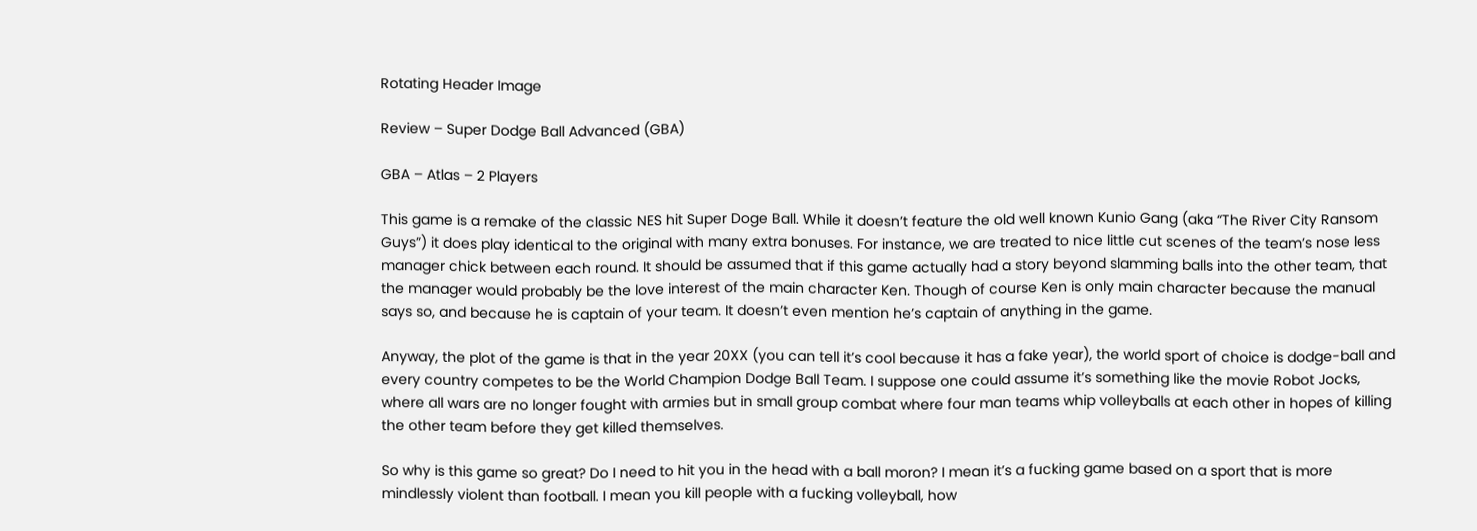Rotating Header Image

Review – Super Dodge Ball Advanced (GBA)

GBA – Atlas – 2 Players

This game is a remake of the classic NES hit Super Doge Ball. While it doesn’t feature the old well known Kunio Gang (aka “The River City Ransom Guys”) it does play identical to the original with many extra bonuses. For instance, we are treated to nice little cut scenes of the team’s nose less manager chick between each round. It should be assumed that if this game actually had a story beyond slamming balls into the other team, that the manager would probably be the love interest of the main character Ken. Though of course Ken is only main character because the manual says so, and because he is captain of your team. It doesn’t even mention he’s captain of anything in the game.

Anyway, the plot of the game is that in the year 20XX (you can tell it’s cool because it has a fake year), the world sport of choice is dodge-ball and every country competes to be the World Champion Dodge Ball Team. I suppose one could assume it’s something like the movie Robot Jocks, where all wars are no longer fought with armies but in small group combat where four man teams whip volleyballs at each other in hopes of killing the other team before they get killed themselves.

So why is this game so great? Do I need to hit you in the head with a ball moron? I mean it’s a fucking game based on a sport that is more mindlessly violent than football. I mean you kill people with a fucking volleyball, how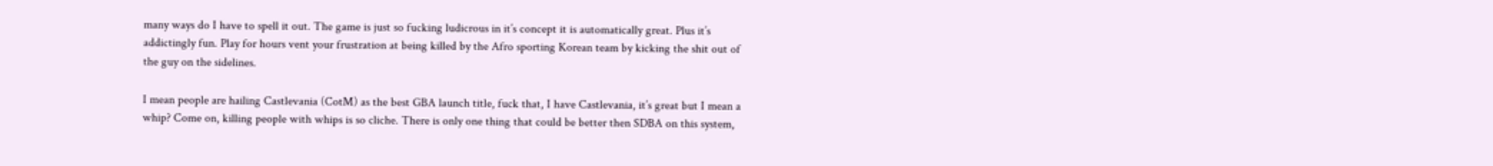many ways do I have to spell it out. The game is just so fucking ludicrous in it’s concept it is automatically great. Plus it’s addictingly fun. Play for hours vent your frustration at being killed by the Afro sporting Korean team by kicking the shit out of the guy on the sidelines.

I mean people are hailing Castlevania (CotM) as the best GBA launch title, fuck that, I have Castlevania, it’s great but I mean a whip? Come on, killing people with whips is so cliche. There is only one thing that could be better then SDBA on this system,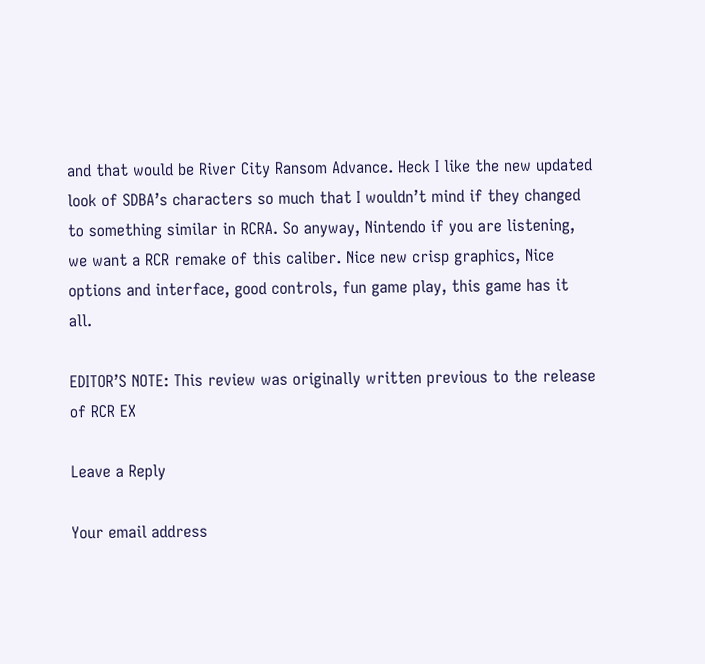and that would be River City Ransom Advance. Heck I like the new updated look of SDBA’s characters so much that I wouldn’t mind if they changed to something similar in RCRA. So anyway, Nintendo if you are listening, we want a RCR remake of this caliber. Nice new crisp graphics, Nice options and interface, good controls, fun game play, this game has it all.

EDITOR’S NOTE: This review was originally written previous to the release of RCR EX

Leave a Reply

Your email address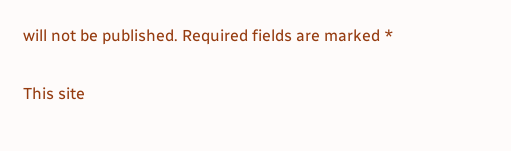will not be published. Required fields are marked *

This site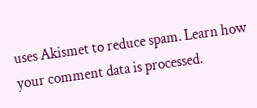uses Akismet to reduce spam. Learn how your comment data is processed.